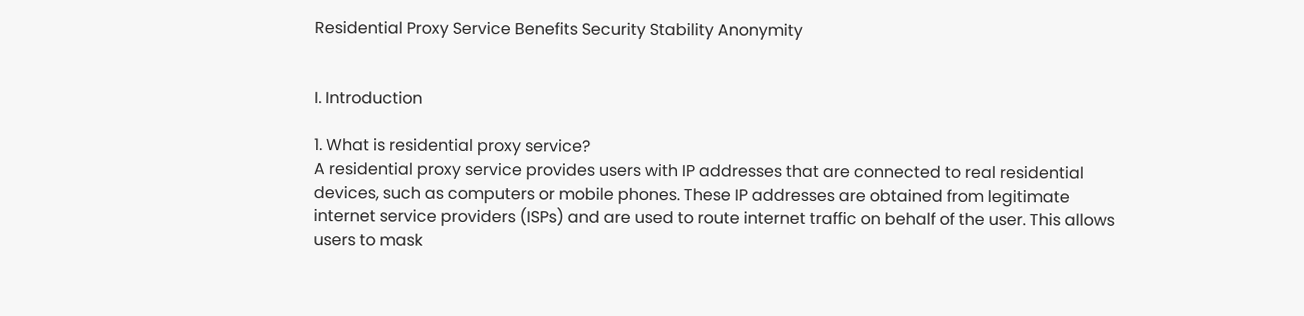Residential Proxy Service Benefits Security Stability Anonymity


I. Introduction

1. What is residential proxy service?
A residential proxy service provides users with IP addresses that are connected to real residential devices, such as computers or mobile phones. These IP addresses are obtained from legitimate internet service providers (ISPs) and are used to route internet traffic on behalf of the user. This allows users to mask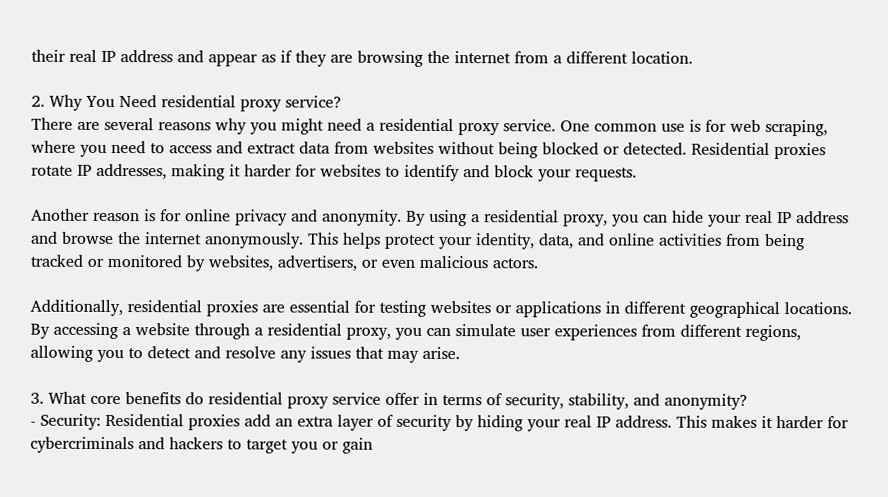their real IP address and appear as if they are browsing the internet from a different location.

2. Why You Need residential proxy service?
There are several reasons why you might need a residential proxy service. One common use is for web scraping, where you need to access and extract data from websites without being blocked or detected. Residential proxies rotate IP addresses, making it harder for websites to identify and block your requests.

Another reason is for online privacy and anonymity. By using a residential proxy, you can hide your real IP address and browse the internet anonymously. This helps protect your identity, data, and online activities from being tracked or monitored by websites, advertisers, or even malicious actors.

Additionally, residential proxies are essential for testing websites or applications in different geographical locations. By accessing a website through a residential proxy, you can simulate user experiences from different regions, allowing you to detect and resolve any issues that may arise.

3. What core benefits do residential proxy service offer in terms of security, stability, and anonymity?
- Security: Residential proxies add an extra layer of security by hiding your real IP address. This makes it harder for cybercriminals and hackers to target you or gain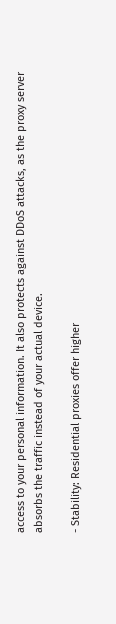access to your personal information. It also protects against DDoS attacks, as the proxy server absorbs the traffic instead of your actual device.

- Stability: Residential proxies offer higher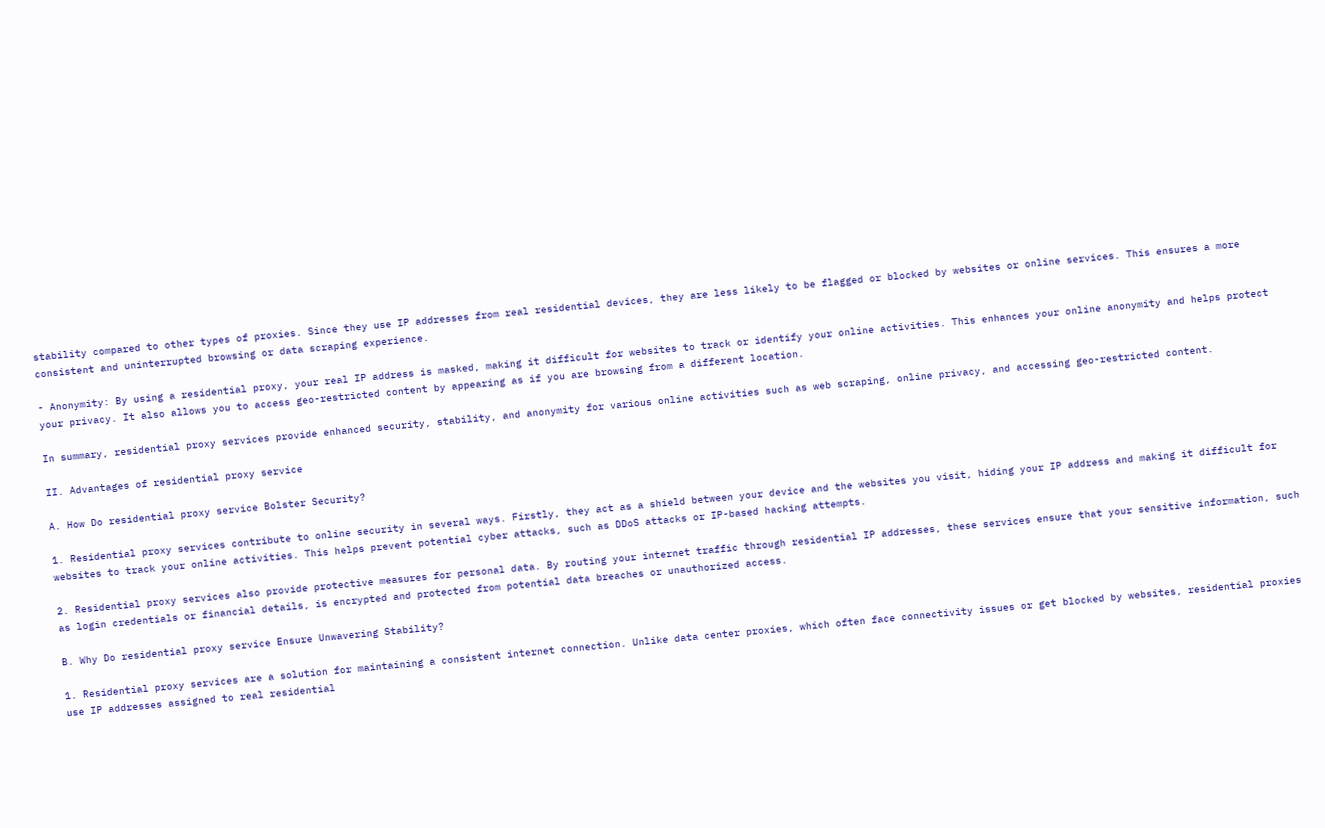stability compared to other types of proxies. Since they use IP addresses from real residential devices, they are less likely to be flagged or blocked by websites or online services. This ensures a more consistent and uninterrupted browsing or data scraping experience.

- Anonymity: By using a residential proxy, your real IP address is masked, making it difficult for websites to track or identify your online activities. This enhances your online anonymity and helps protect your privacy. It also allows you to access geo-restricted content by appearing as if you are browsing from a different location.

In summary, residential proxy services provide enhanced security, stability, and anonymity for various online activities such as web scraping, online privacy, and accessing geo-restricted content.

II. Advantages of residential proxy service

A. How Do residential proxy service Bolster Security?

1. Residential proxy services contribute to online security in several ways. Firstly, they act as a shield between your device and the websites you visit, hiding your IP address and making it difficult for websites to track your online activities. This helps prevent potential cyber attacks, such as DDoS attacks or IP-based hacking attempts.

2. Residential proxy services also provide protective measures for personal data. By routing your internet traffic through residential IP addresses, these services ensure that your sensitive information, such as login credentials or financial details, is encrypted and protected from potential data breaches or unauthorized access.

B. Why Do residential proxy service Ensure Unwavering Stability?

1. Residential proxy services are a solution for maintaining a consistent internet connection. Unlike data center proxies, which often face connectivity issues or get blocked by websites, residential proxies use IP addresses assigned to real residential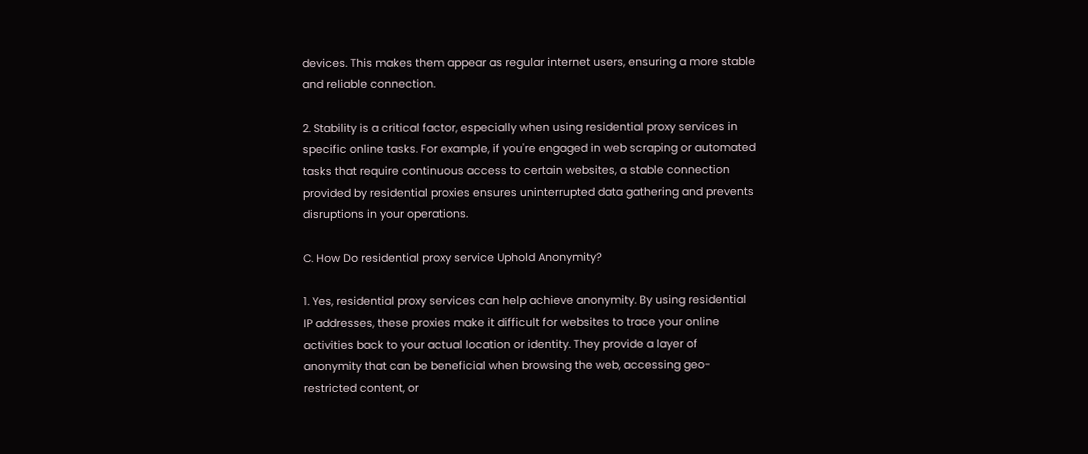devices. This makes them appear as regular internet users, ensuring a more stable and reliable connection.

2. Stability is a critical factor, especially when using residential proxy services in specific online tasks. For example, if you're engaged in web scraping or automated tasks that require continuous access to certain websites, a stable connection provided by residential proxies ensures uninterrupted data gathering and prevents disruptions in your operations.

C. How Do residential proxy service Uphold Anonymity?

1. Yes, residential proxy services can help achieve anonymity. By using residential IP addresses, these proxies make it difficult for websites to trace your online activities back to your actual location or identity. They provide a layer of anonymity that can be beneficial when browsing the web, accessing geo-restricted content, or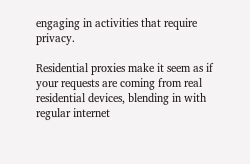engaging in activities that require privacy.

Residential proxies make it seem as if your requests are coming from real residential devices, blending in with regular internet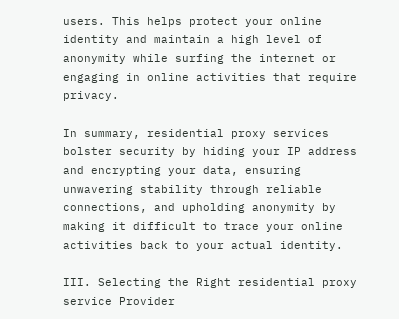users. This helps protect your online identity and maintain a high level of anonymity while surfing the internet or engaging in online activities that require privacy.

In summary, residential proxy services bolster security by hiding your IP address and encrypting your data, ensuring unwavering stability through reliable connections, and upholding anonymity by making it difficult to trace your online activities back to your actual identity.

III. Selecting the Right residential proxy service Provider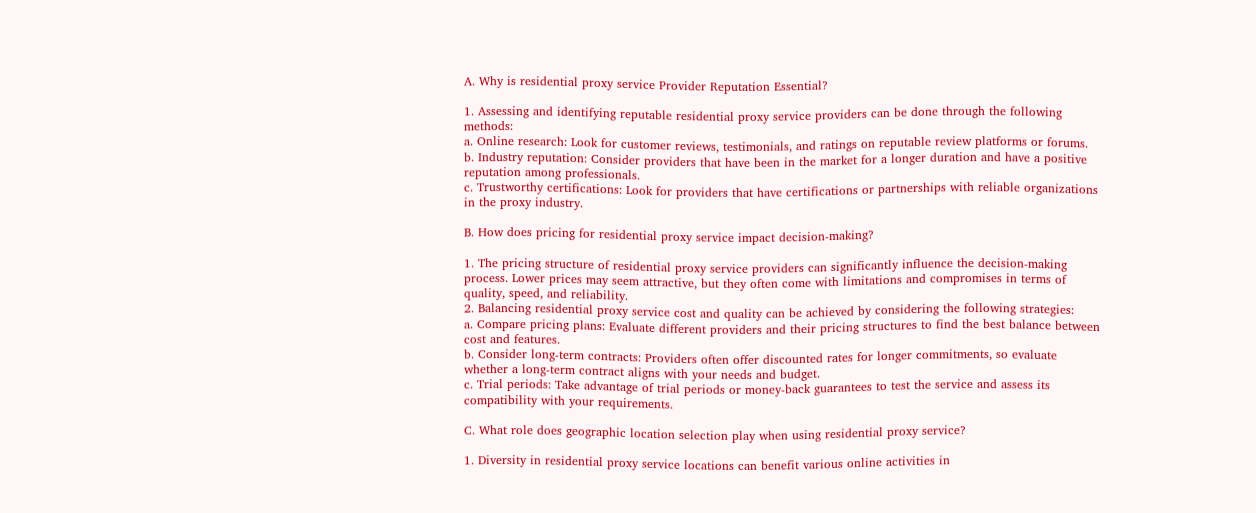A. Why is residential proxy service Provider Reputation Essential?

1. Assessing and identifying reputable residential proxy service providers can be done through the following methods:
a. Online research: Look for customer reviews, testimonials, and ratings on reputable review platforms or forums.
b. Industry reputation: Consider providers that have been in the market for a longer duration and have a positive reputation among professionals.
c. Trustworthy certifications: Look for providers that have certifications or partnerships with reliable organizations in the proxy industry.

B. How does pricing for residential proxy service impact decision-making?

1. The pricing structure of residential proxy service providers can significantly influence the decision-making process. Lower prices may seem attractive, but they often come with limitations and compromises in terms of quality, speed, and reliability.
2. Balancing residential proxy service cost and quality can be achieved by considering the following strategies:
a. Compare pricing plans: Evaluate different providers and their pricing structures to find the best balance between cost and features.
b. Consider long-term contracts: Providers often offer discounted rates for longer commitments, so evaluate whether a long-term contract aligns with your needs and budget.
c. Trial periods: Take advantage of trial periods or money-back guarantees to test the service and assess its compatibility with your requirements.

C. What role does geographic location selection play when using residential proxy service?

1. Diversity in residential proxy service locations can benefit various online activities in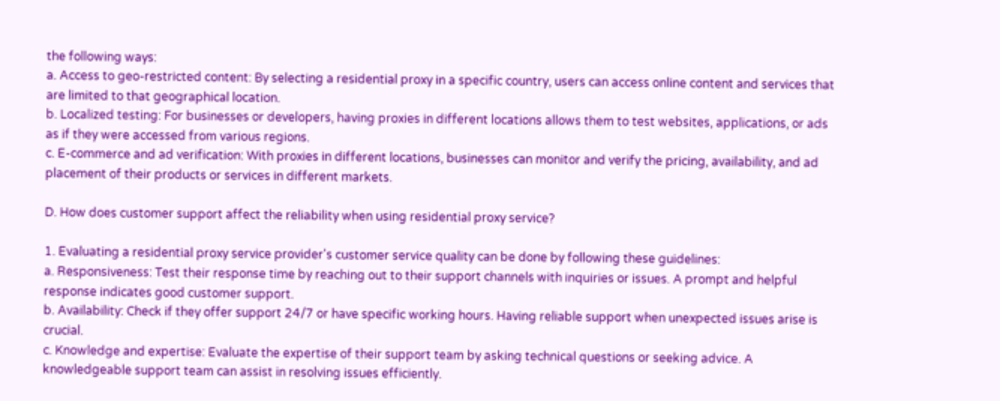the following ways:
a. Access to geo-restricted content: By selecting a residential proxy in a specific country, users can access online content and services that are limited to that geographical location.
b. Localized testing: For businesses or developers, having proxies in different locations allows them to test websites, applications, or ads as if they were accessed from various regions.
c. E-commerce and ad verification: With proxies in different locations, businesses can monitor and verify the pricing, availability, and ad placement of their products or services in different markets.

D. How does customer support affect the reliability when using residential proxy service?

1. Evaluating a residential proxy service provider's customer service quality can be done by following these guidelines:
a. Responsiveness: Test their response time by reaching out to their support channels with inquiries or issues. A prompt and helpful response indicates good customer support.
b. Availability: Check if they offer support 24/7 or have specific working hours. Having reliable support when unexpected issues arise is crucial.
c. Knowledge and expertise: Evaluate the expertise of their support team by asking technical questions or seeking advice. A knowledgeable support team can assist in resolving issues efficiently.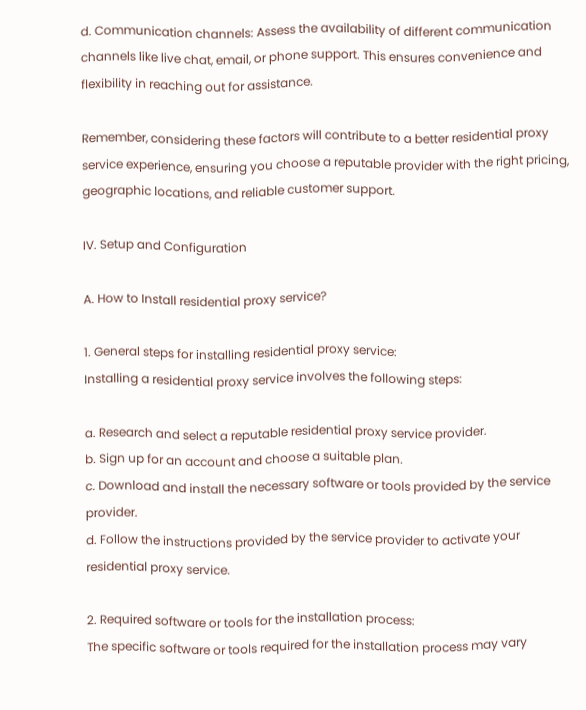d. Communication channels: Assess the availability of different communication channels like live chat, email, or phone support. This ensures convenience and flexibility in reaching out for assistance.

Remember, considering these factors will contribute to a better residential proxy service experience, ensuring you choose a reputable provider with the right pricing, geographic locations, and reliable customer support.

IV. Setup and Configuration

A. How to Install residential proxy service?

1. General steps for installing residential proxy service:
Installing a residential proxy service involves the following steps:

a. Research and select a reputable residential proxy service provider.
b. Sign up for an account and choose a suitable plan.
c. Download and install the necessary software or tools provided by the service provider.
d. Follow the instructions provided by the service provider to activate your residential proxy service.

2. Required software or tools for the installation process:
The specific software or tools required for the installation process may vary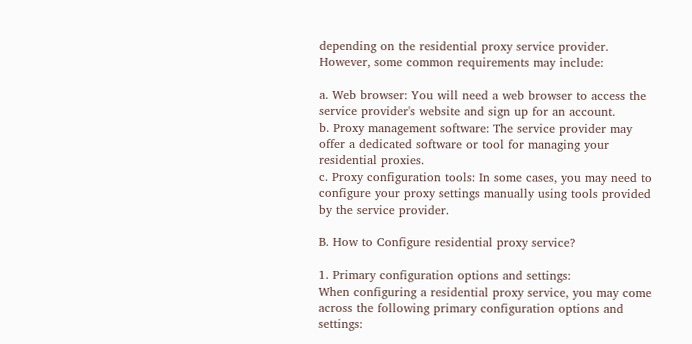depending on the residential proxy service provider. However, some common requirements may include:

a. Web browser: You will need a web browser to access the service provider's website and sign up for an account.
b. Proxy management software: The service provider may offer a dedicated software or tool for managing your residential proxies.
c. Proxy configuration tools: In some cases, you may need to configure your proxy settings manually using tools provided by the service provider.

B. How to Configure residential proxy service?

1. Primary configuration options and settings:
When configuring a residential proxy service, you may come across the following primary configuration options and settings: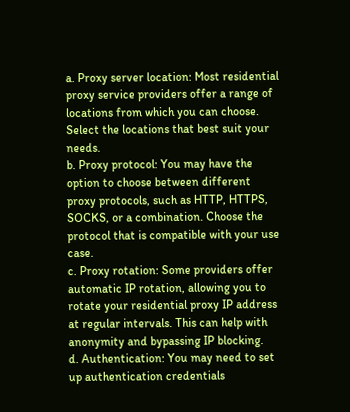a. Proxy server location: Most residential proxy service providers offer a range of locations from which you can choose. Select the locations that best suit your needs.
b. Proxy protocol: You may have the option to choose between different proxy protocols, such as HTTP, HTTPS, SOCKS, or a combination. Choose the protocol that is compatible with your use case.
c. Proxy rotation: Some providers offer automatic IP rotation, allowing you to rotate your residential proxy IP address at regular intervals. This can help with anonymity and bypassing IP blocking.
d. Authentication: You may need to set up authentication credentials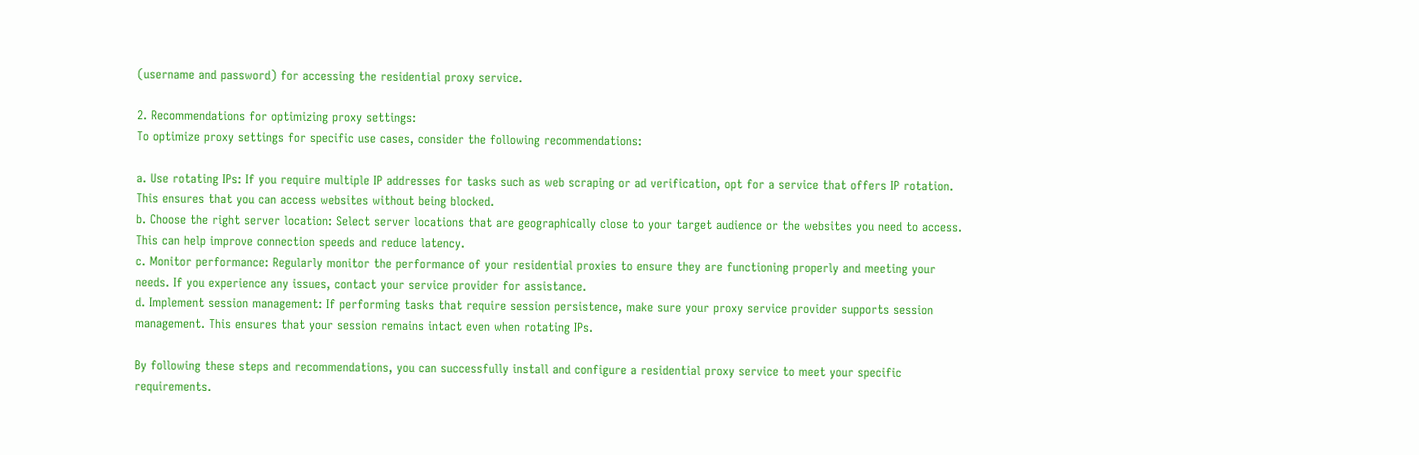(username and password) for accessing the residential proxy service.

2. Recommendations for optimizing proxy settings:
To optimize proxy settings for specific use cases, consider the following recommendations:

a. Use rotating IPs: If you require multiple IP addresses for tasks such as web scraping or ad verification, opt for a service that offers IP rotation. This ensures that you can access websites without being blocked.
b. Choose the right server location: Select server locations that are geographically close to your target audience or the websites you need to access. This can help improve connection speeds and reduce latency.
c. Monitor performance: Regularly monitor the performance of your residential proxies to ensure they are functioning properly and meeting your needs. If you experience any issues, contact your service provider for assistance.
d. Implement session management: If performing tasks that require session persistence, make sure your proxy service provider supports session management. This ensures that your session remains intact even when rotating IPs.

By following these steps and recommendations, you can successfully install and configure a residential proxy service to meet your specific requirements.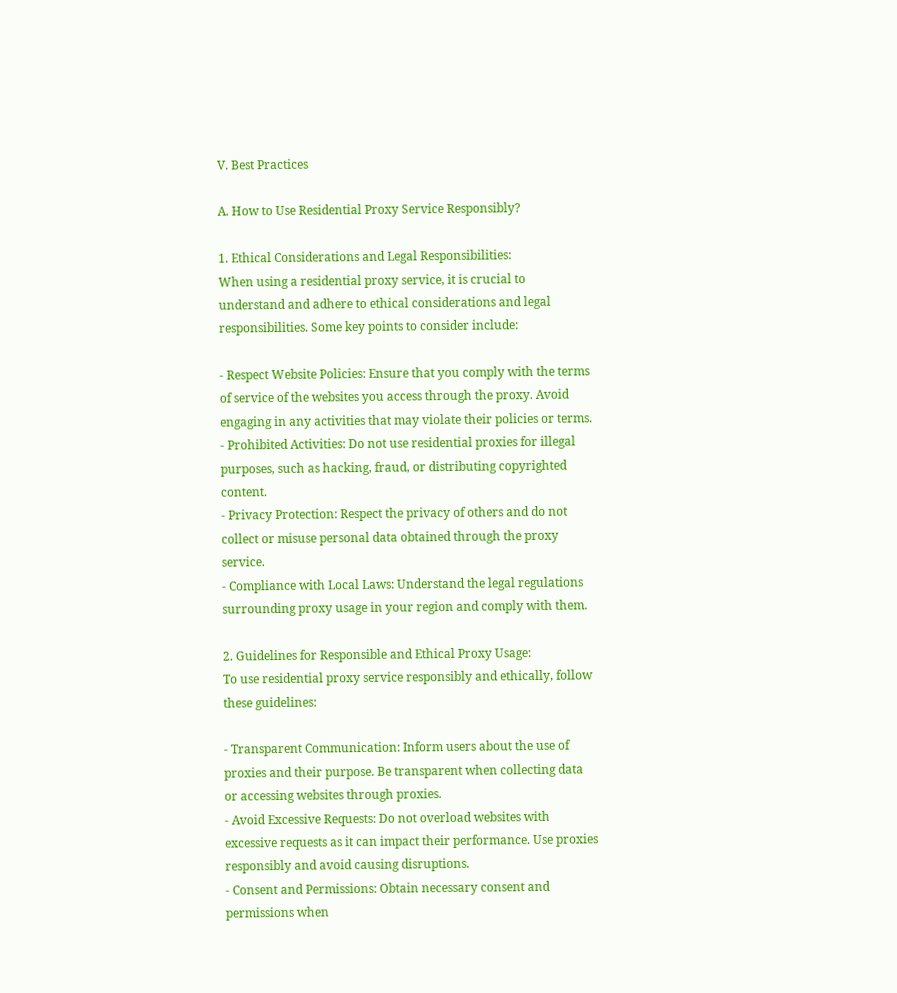V. Best Practices

A. How to Use Residential Proxy Service Responsibly?

1. Ethical Considerations and Legal Responsibilities:
When using a residential proxy service, it is crucial to understand and adhere to ethical considerations and legal responsibilities. Some key points to consider include:

- Respect Website Policies: Ensure that you comply with the terms of service of the websites you access through the proxy. Avoid engaging in any activities that may violate their policies or terms.
- Prohibited Activities: Do not use residential proxies for illegal purposes, such as hacking, fraud, or distributing copyrighted content.
- Privacy Protection: Respect the privacy of others and do not collect or misuse personal data obtained through the proxy service.
- Compliance with Local Laws: Understand the legal regulations surrounding proxy usage in your region and comply with them.

2. Guidelines for Responsible and Ethical Proxy Usage:
To use residential proxy service responsibly and ethically, follow these guidelines:

- Transparent Communication: Inform users about the use of proxies and their purpose. Be transparent when collecting data or accessing websites through proxies.
- Avoid Excessive Requests: Do not overload websites with excessive requests as it can impact their performance. Use proxies responsibly and avoid causing disruptions.
- Consent and Permissions: Obtain necessary consent and permissions when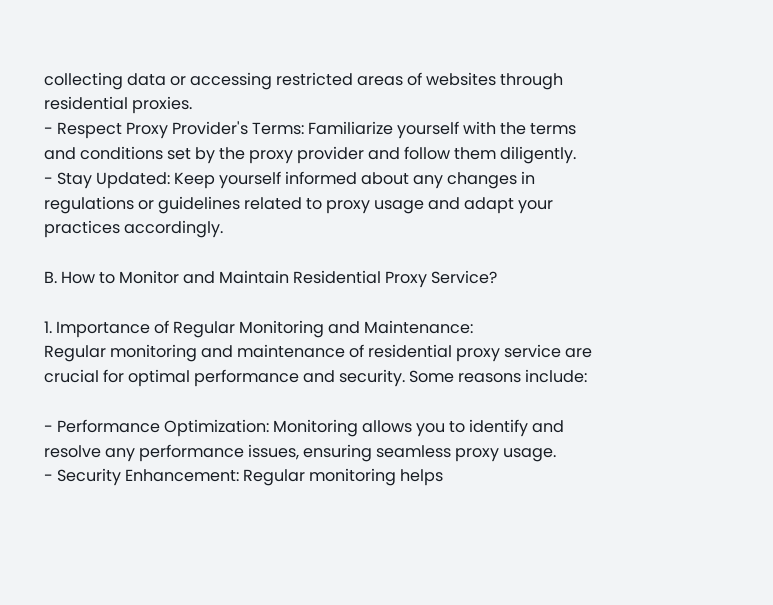collecting data or accessing restricted areas of websites through residential proxies.
- Respect Proxy Provider's Terms: Familiarize yourself with the terms and conditions set by the proxy provider and follow them diligently.
- Stay Updated: Keep yourself informed about any changes in regulations or guidelines related to proxy usage and adapt your practices accordingly.

B. How to Monitor and Maintain Residential Proxy Service?

1. Importance of Regular Monitoring and Maintenance:
Regular monitoring and maintenance of residential proxy service are crucial for optimal performance and security. Some reasons include:

- Performance Optimization: Monitoring allows you to identify and resolve any performance issues, ensuring seamless proxy usage.
- Security Enhancement: Regular monitoring helps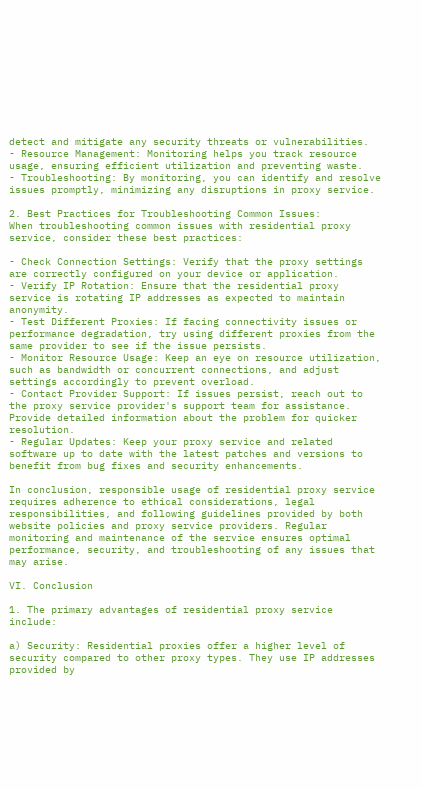detect and mitigate any security threats or vulnerabilities.
- Resource Management: Monitoring helps you track resource usage, ensuring efficient utilization and preventing waste.
- Troubleshooting: By monitoring, you can identify and resolve issues promptly, minimizing any disruptions in proxy service.

2. Best Practices for Troubleshooting Common Issues:
When troubleshooting common issues with residential proxy service, consider these best practices:

- Check Connection Settings: Verify that the proxy settings are correctly configured on your device or application.
- Verify IP Rotation: Ensure that the residential proxy service is rotating IP addresses as expected to maintain anonymity.
- Test Different Proxies: If facing connectivity issues or performance degradation, try using different proxies from the same provider to see if the issue persists.
- Monitor Resource Usage: Keep an eye on resource utilization, such as bandwidth or concurrent connections, and adjust settings accordingly to prevent overload.
- Contact Provider Support: If issues persist, reach out to the proxy service provider's support team for assistance. Provide detailed information about the problem for quicker resolution.
- Regular Updates: Keep your proxy service and related software up to date with the latest patches and versions to benefit from bug fixes and security enhancements.

In conclusion, responsible usage of residential proxy service requires adherence to ethical considerations, legal responsibilities, and following guidelines provided by both website policies and proxy service providers. Regular monitoring and maintenance of the service ensures optimal performance, security, and troubleshooting of any issues that may arise.

VI. Conclusion

1. The primary advantages of residential proxy service include:

a) Security: Residential proxies offer a higher level of security compared to other proxy types. They use IP addresses provided by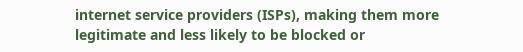internet service providers (ISPs), making them more legitimate and less likely to be blocked or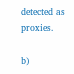detected as proxies.

b)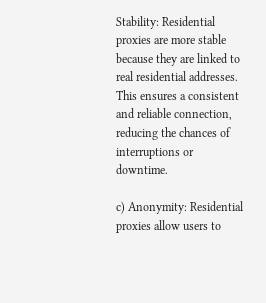Stability: Residential proxies are more stable because they are linked to real residential addresses. This ensures a consistent and reliable connection, reducing the chances of interruptions or downtime.

c) Anonymity: Residential proxies allow users to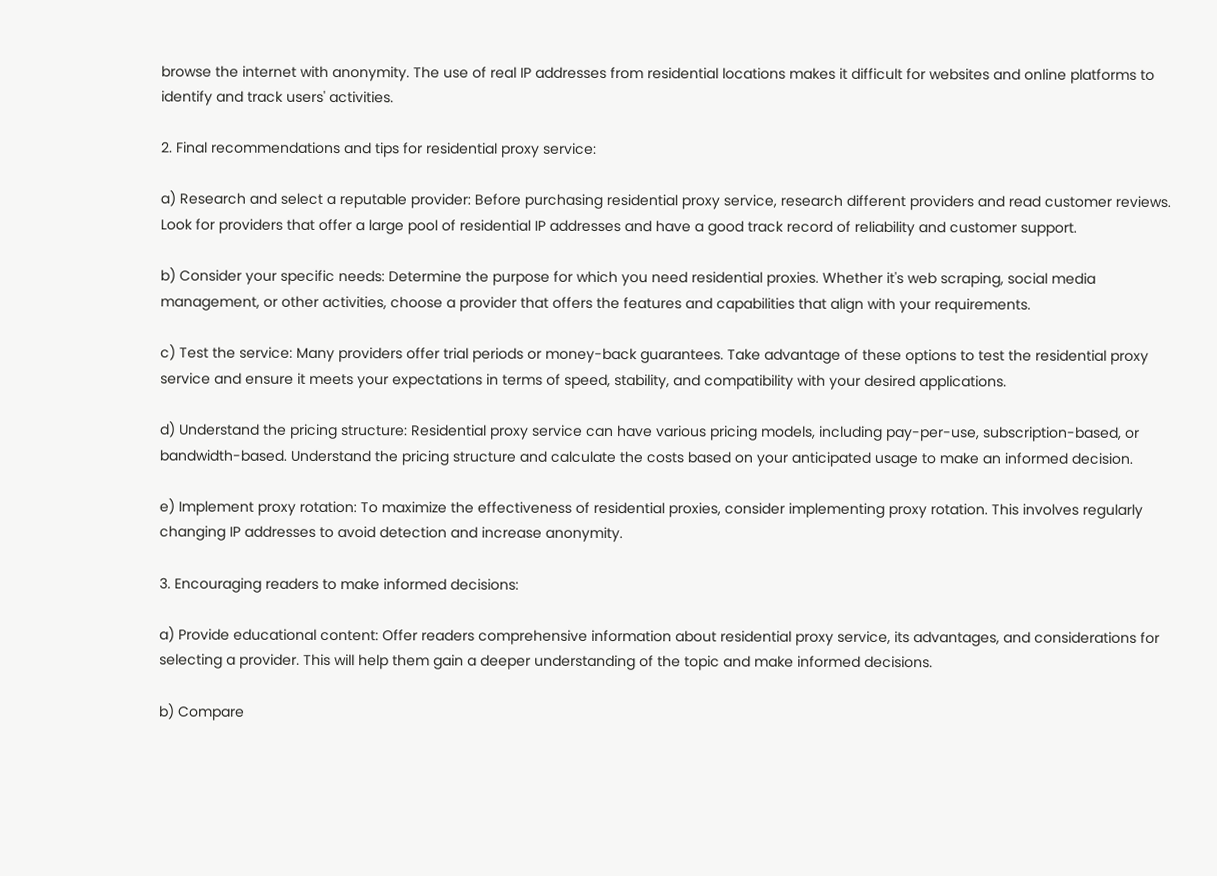browse the internet with anonymity. The use of real IP addresses from residential locations makes it difficult for websites and online platforms to identify and track users' activities.

2. Final recommendations and tips for residential proxy service:

a) Research and select a reputable provider: Before purchasing residential proxy service, research different providers and read customer reviews. Look for providers that offer a large pool of residential IP addresses and have a good track record of reliability and customer support.

b) Consider your specific needs: Determine the purpose for which you need residential proxies. Whether it's web scraping, social media management, or other activities, choose a provider that offers the features and capabilities that align with your requirements.

c) Test the service: Many providers offer trial periods or money-back guarantees. Take advantage of these options to test the residential proxy service and ensure it meets your expectations in terms of speed, stability, and compatibility with your desired applications.

d) Understand the pricing structure: Residential proxy service can have various pricing models, including pay-per-use, subscription-based, or bandwidth-based. Understand the pricing structure and calculate the costs based on your anticipated usage to make an informed decision.

e) Implement proxy rotation: To maximize the effectiveness of residential proxies, consider implementing proxy rotation. This involves regularly changing IP addresses to avoid detection and increase anonymity.

3. Encouraging readers to make informed decisions:

a) Provide educational content: Offer readers comprehensive information about residential proxy service, its advantages, and considerations for selecting a provider. This will help them gain a deeper understanding of the topic and make informed decisions.

b) Compare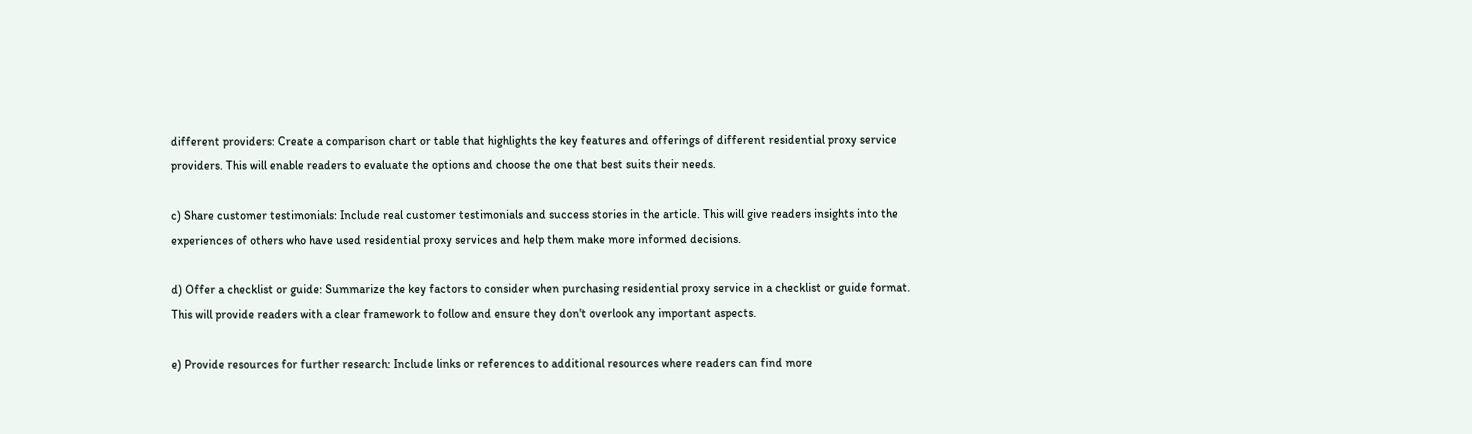different providers: Create a comparison chart or table that highlights the key features and offerings of different residential proxy service providers. This will enable readers to evaluate the options and choose the one that best suits their needs.

c) Share customer testimonials: Include real customer testimonials and success stories in the article. This will give readers insights into the experiences of others who have used residential proxy services and help them make more informed decisions.

d) Offer a checklist or guide: Summarize the key factors to consider when purchasing residential proxy service in a checklist or guide format. This will provide readers with a clear framework to follow and ensure they don't overlook any important aspects.

e) Provide resources for further research: Include links or references to additional resources where readers can find more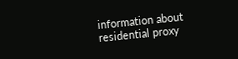information about residential proxy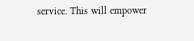service. This will empower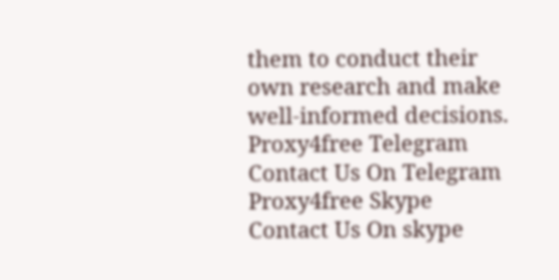them to conduct their own research and make well-informed decisions.
Proxy4free Telegram
Contact Us On Telegram
Proxy4free Skype
Contact Us On skype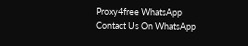Proxy4free WhatsApp
Contact Us On WhatsApp